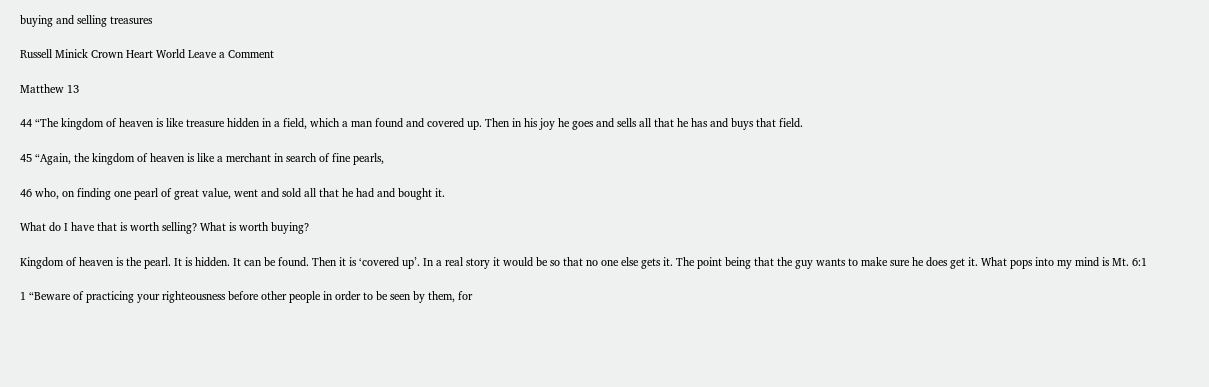buying and selling treasures

Russell Minick Crown Heart World Leave a Comment

Matthew 13

44 “The kingdom of heaven is like treasure hidden in a field, which a man found and covered up. Then in his joy he goes and sells all that he has and buys that field.

45 “Again, the kingdom of heaven is like a merchant in search of fine pearls,

46 who, on finding one pearl of great value, went and sold all that he had and bought it.

What do I have that is worth selling? What is worth buying?

Kingdom of heaven is the pearl. It is hidden. It can be found. Then it is ‘covered up’. In a real story it would be so that no one else gets it. The point being that the guy wants to make sure he does get it. What pops into my mind is Mt. 6:1

1 “Beware of practicing your righteousness before other people in order to be seen by them, for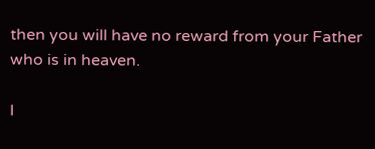then you will have no reward from your Father who is in heaven.

I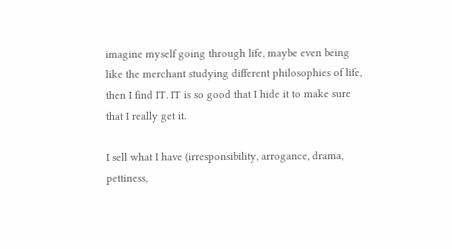imagine myself going through life, maybe even being like the merchant studying different philosophies of life, then I find IT. IT is so good that I hide it to make sure that I really get it.

I sell what I have (irresponsibility, arrogance, drama, pettiness,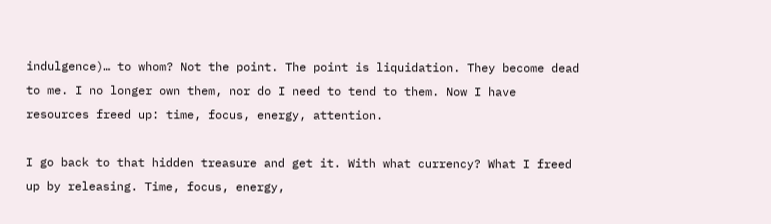indulgence)… to whom? Not the point. The point is liquidation. They become dead to me. I no longer own them, nor do I need to tend to them. Now I have resources freed up: time, focus, energy, attention.

I go back to that hidden treasure and get it. With what currency? What I freed up by releasing. Time, focus, energy,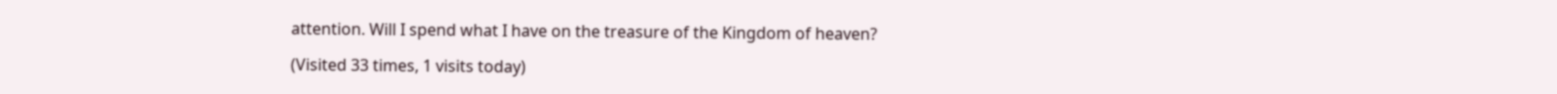attention. Will I spend what I have on the treasure of the Kingdom of heaven?

(Visited 33 times, 1 visits today)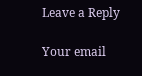Leave a Reply

Your email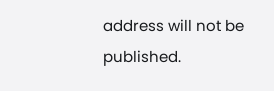address will not be published.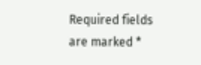Required fields are marked *